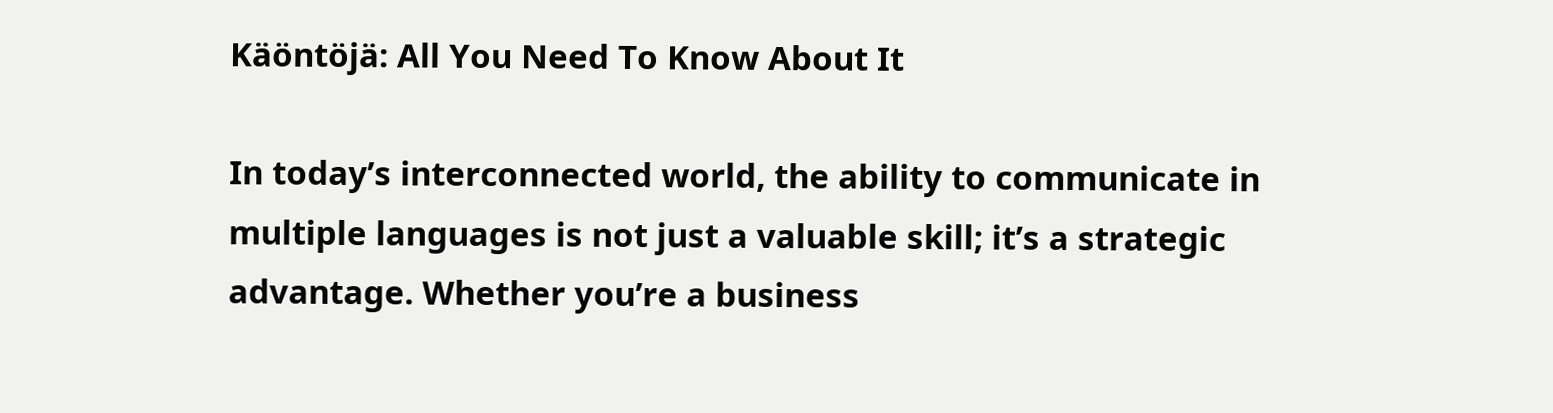Käöntöjä: All You Need To Know About It

In today’s interconnected world, the ability to communicate in multiple languages is not just a valuable skill; it’s a strategic advantage. Whether you’re a business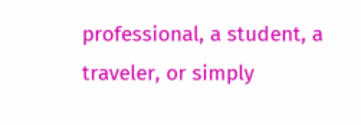professional, a student, a traveler, or simply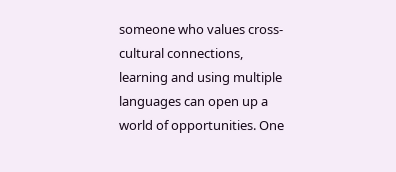someone who values cross-cultural connections, learning and using multiple languages can open up a world of opportunities. One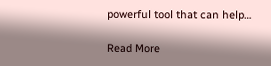powerful tool that can help…

Read More